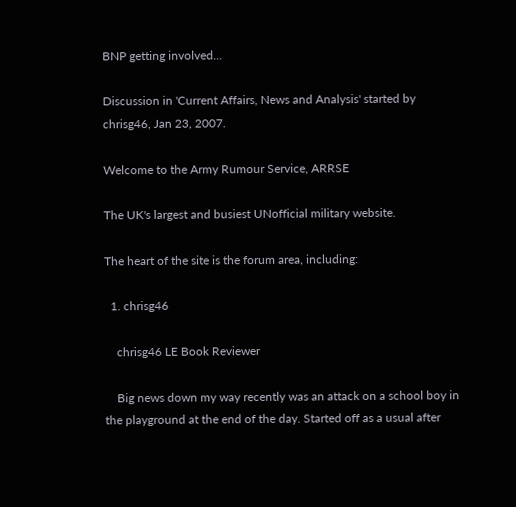BNP getting involved...

Discussion in 'Current Affairs, News and Analysis' started by chrisg46, Jan 23, 2007.

Welcome to the Army Rumour Service, ARRSE

The UK's largest and busiest UNofficial military website.

The heart of the site is the forum area, including:

  1. chrisg46

    chrisg46 LE Book Reviewer

    Big news down my way recently was an attack on a school boy in the playground at the end of the day. Started off as a usual after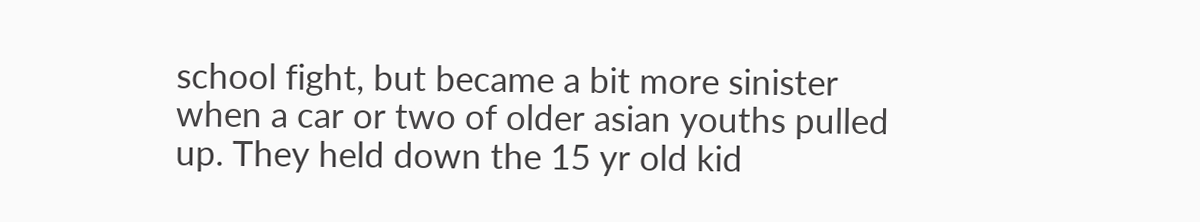school fight, but became a bit more sinister when a car or two of older asian youths pulled up. They held down the 15 yr old kid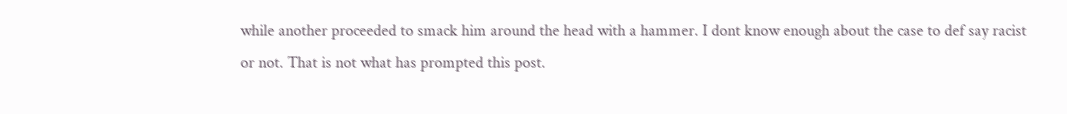while another proceeded to smack him around the head with a hammer. I dont know enough about the case to def say racist or not. That is not what has prompted this post.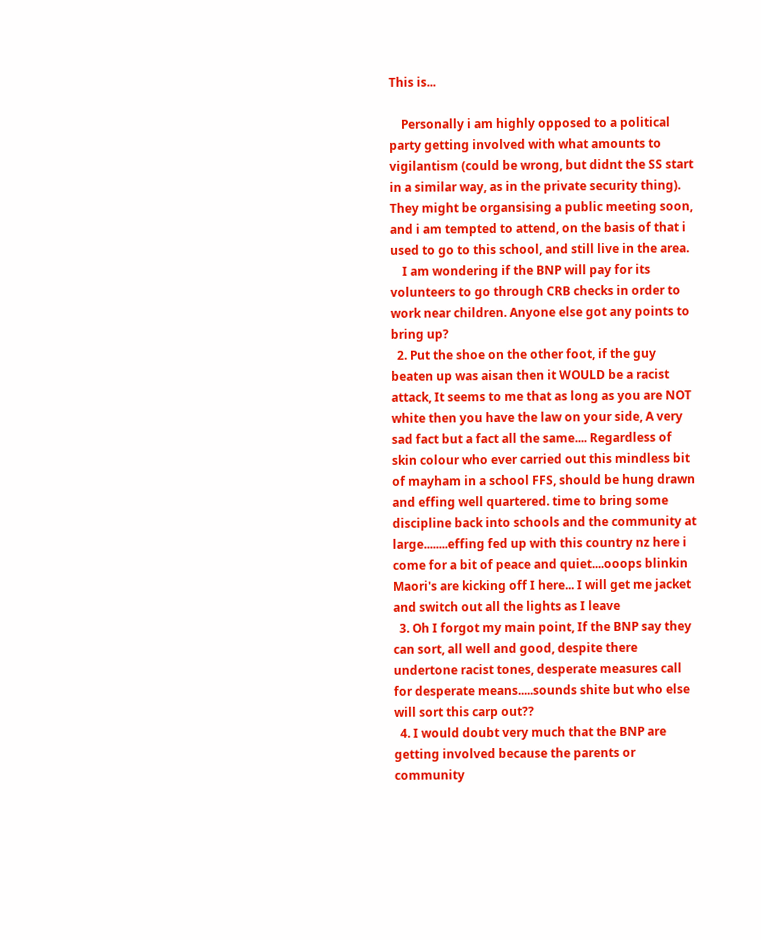This is...

    Personally i am highly opposed to a political party getting involved with what amounts to vigilantism (could be wrong, but didnt the SS start in a similar way, as in the private security thing). They might be organsising a public meeting soon, and i am tempted to attend, on the basis of that i used to go to this school, and still live in the area.
    I am wondering if the BNP will pay for its volunteers to go through CRB checks in order to work near children. Anyone else got any points to bring up?
  2. Put the shoe on the other foot, if the guy beaten up was aisan then it WOULD be a racist attack, It seems to me that as long as you are NOT white then you have the law on your side, A very sad fact but a fact all the same.... Regardless of skin colour who ever carried out this mindless bit of mayham in a school FFS, should be hung drawn and effing well quartered. time to bring some discipline back into schools and the community at large........effing fed up with this country nz here i come for a bit of peace and quiet....ooops blinkin Maori's are kicking off I here... I will get me jacket and switch out all the lights as I leave
  3. Oh I forgot my main point, If the BNP say they can sort, all well and good, despite there undertone racist tones, desperate measures call for desperate means.....sounds shite but who else will sort this carp out??
  4. I would doubt very much that the BNP are getting involved because the parents or community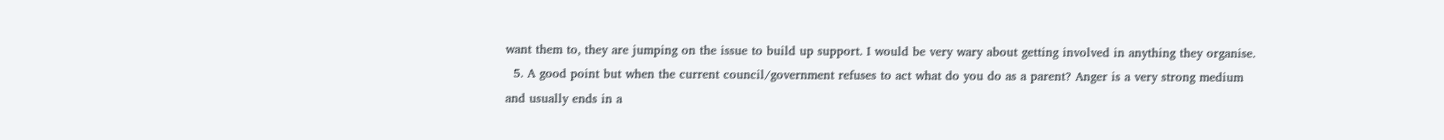want them to, they are jumping on the issue to build up support. I would be very wary about getting involved in anything they organise.
  5. A good point but when the current council/government refuses to act what do you do as a parent? Anger is a very strong medium and usually ends in a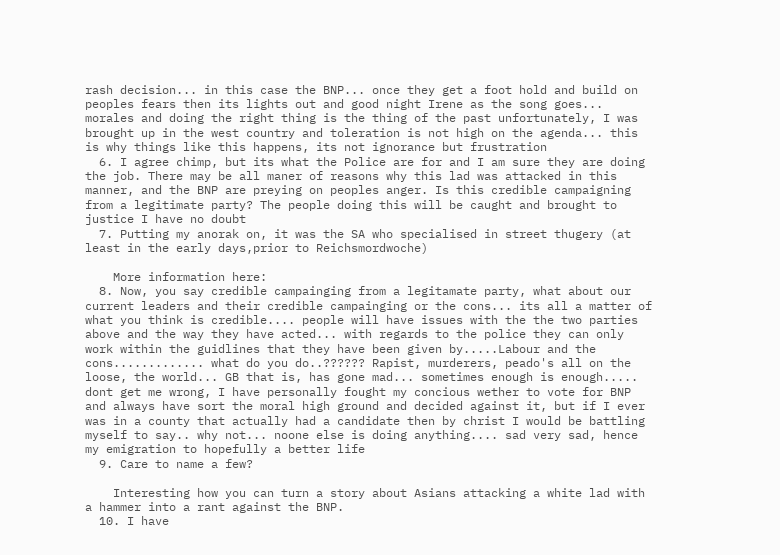rash decision... in this case the BNP... once they get a foot hold and build on peoples fears then its lights out and good night Irene as the song goes... morales and doing the right thing is the thing of the past unfortunately, I was brought up in the west country and toleration is not high on the agenda... this is why things like this happens, its not ignorance but frustration
  6. I agree chimp, but its what the Police are for and I am sure they are doing the job. There may be all maner of reasons why this lad was attacked in this manner, and the BNP are preying on peoples anger. Is this credible campaigning from a legitimate party? The people doing this will be caught and brought to justice I have no doubt
  7. Putting my anorak on, it was the SA who specialised in street thugery (at least in the early days,prior to Reichsmordwoche)

    More information here:
  8. Now, you say credible campainging from a legitamate party, what about our current leaders and their credible campainging or the cons... its all a matter of what you think is credible.... people will have issues with the the two parties above and the way they have acted... with regards to the police they can only work within the guidlines that they have been given by.....Labour and the cons............. what do you do..?????? Rapist, murderers, peado's all on the loose, the world... GB that is, has gone mad... sometimes enough is enough..... dont get me wrong, I have personally fought my concious wether to vote for BNP and always have sort the moral high ground and decided against it, but if I ever was in a county that actually had a candidate then by christ I would be battling myself to say.. why not... noone else is doing anything.... sad very sad, hence my emigration to hopefully a better life
  9. Care to name a few?

    Interesting how you can turn a story about Asians attacking a white lad with a hammer into a rant against the BNP.
  10. I have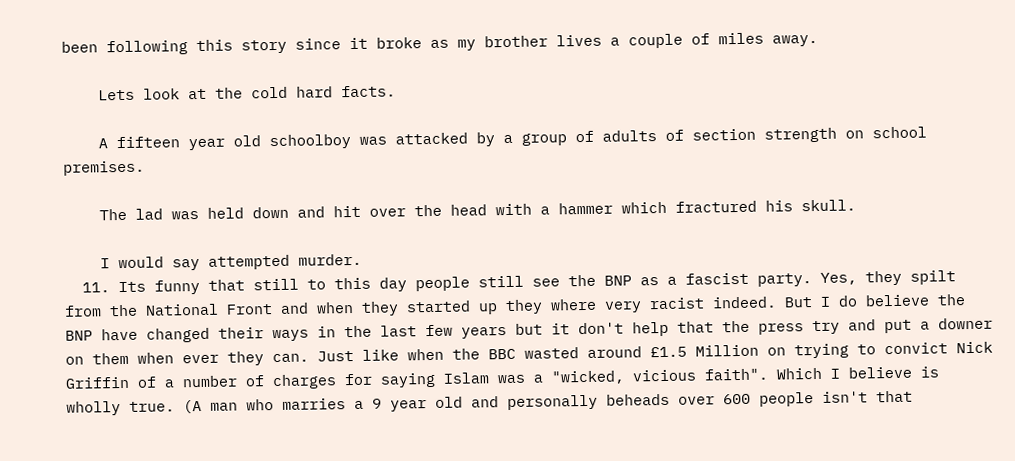been following this story since it broke as my brother lives a couple of miles away.

    Lets look at the cold hard facts.

    A fifteen year old schoolboy was attacked by a group of adults of section strength on school premises.

    The lad was held down and hit over the head with a hammer which fractured his skull.

    I would say attempted murder.
  11. Its funny that still to this day people still see the BNP as a fascist party. Yes, they spilt from the National Front and when they started up they where very racist indeed. But I do believe the BNP have changed their ways in the last few years but it don't help that the press try and put a downer on them when ever they can. Just like when the BBC wasted around £1.5 Million on trying to convict Nick Griffin of a number of charges for saying Islam was a "wicked, vicious faith". Which I believe is wholly true. (A man who marries a 9 year old and personally beheads over 600 people isn't that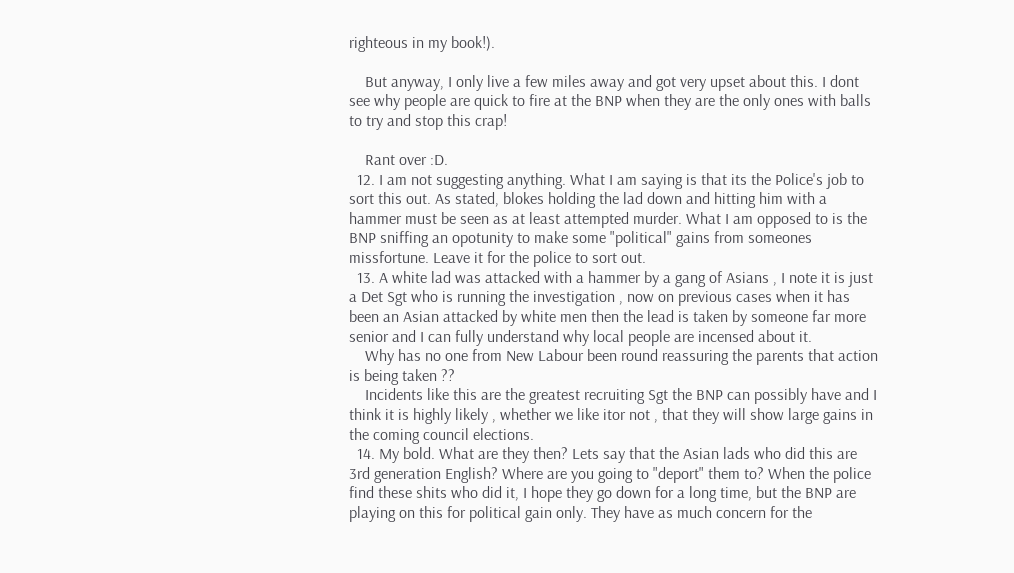righteous in my book!).

    But anyway, I only live a few miles away and got very upset about this. I dont see why people are quick to fire at the BNP when they are the only ones with balls to try and stop this crap!

    Rant over :D.
  12. I am not suggesting anything. What I am saying is that its the Police's job to sort this out. As stated, blokes holding the lad down and hitting him with a hammer must be seen as at least attempted murder. What I am opposed to is the BNP sniffing an opotunity to make some "political" gains from someones missfortune. Leave it for the police to sort out.
  13. A white lad was attacked with a hammer by a gang of Asians , I note it is just a Det Sgt who is running the investigation , now on previous cases when it has been an Asian attacked by white men then the lead is taken by someone far more senior and I can fully understand why local people are incensed about it.
    Why has no one from New Labour been round reassuring the parents that action is being taken ??
    Incidents like this are the greatest recruiting Sgt the BNP can possibly have and I think it is highly likely , whether we like itor not , that they will show large gains in the coming council elections.
  14. My bold. What are they then? Lets say that the Asian lads who did this are 3rd generation English? Where are you going to "deport" them to? When the police find these shits who did it, I hope they go down for a long time, but the BNP are playing on this for political gain only. They have as much concern for the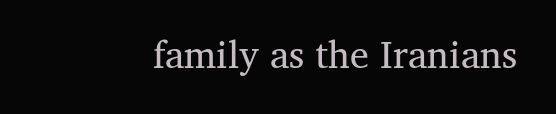family as the Iranians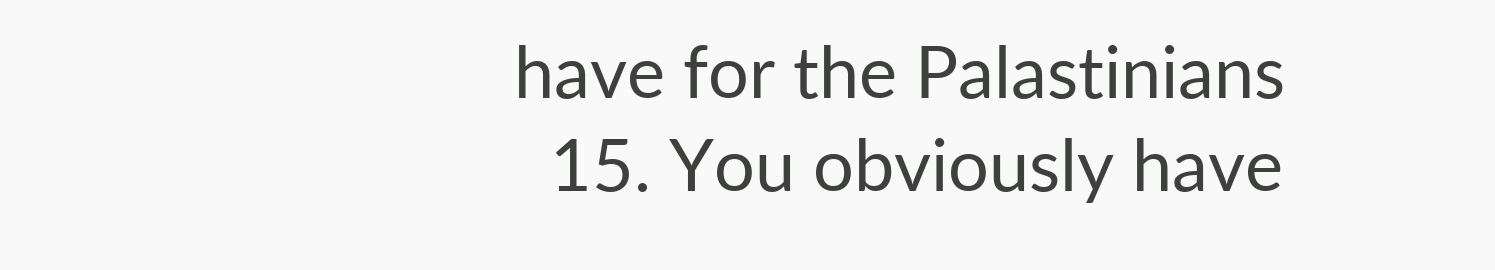have for the Palastinians
  15. You obviously have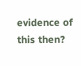evidence of this then?